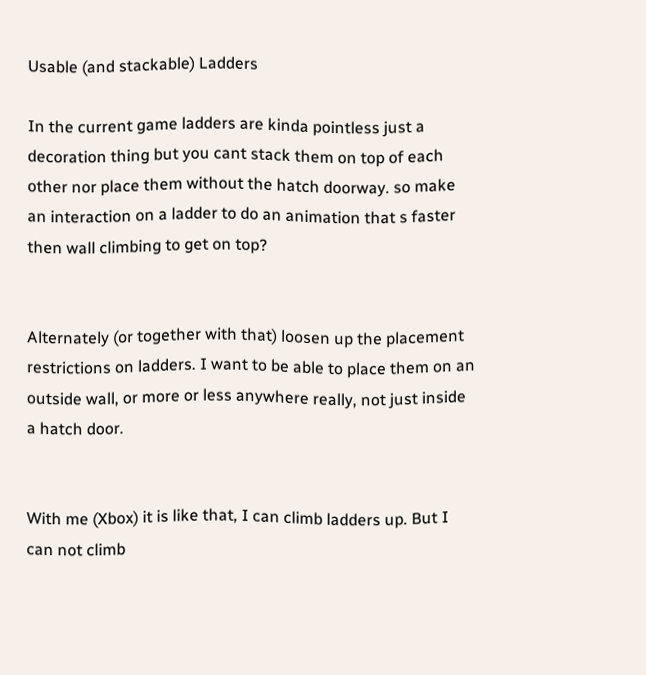Usable (and stackable) Ladders

In the current game ladders are kinda pointless just a decoration thing but you cant stack them on top of each other nor place them without the hatch doorway. so make an interaction on a ladder to do an animation that s faster then wall climbing to get on top?


Alternately (or together with that) loosen up the placement restrictions on ladders. I want to be able to place them on an outside wall, or more or less anywhere really, not just inside a hatch door.


With me (Xbox) it is like that, I can climb ladders up. But I can not climb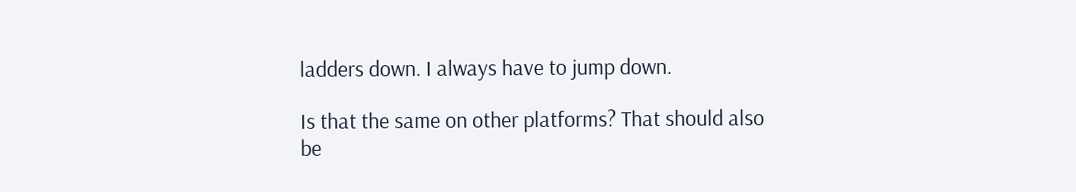ladders down. I always have to jump down.

Is that the same on other platforms? That should also be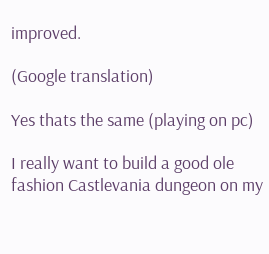improved.

(Google translation)

Yes thats the same (playing on pc)

I really want to build a good ole fashion Castlevania dungeon on my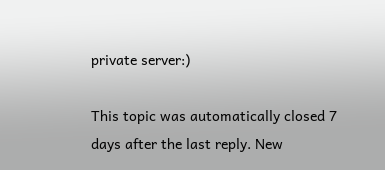private server:)

This topic was automatically closed 7 days after the last reply. New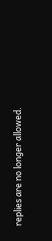replies are no longer allowed.